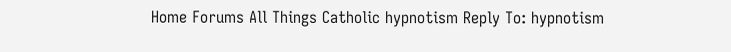Home Forums All Things Catholic hypnotism Reply To: hypnotism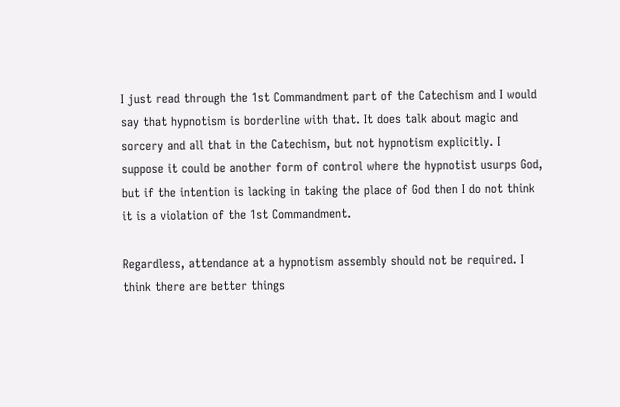I just read through the 1st Commandment part of the Catechism and I would say that hypnotism is borderline with that. It does talk about magic and sorcery and all that in the Catechism, but not hypnotism explicitly. I suppose it could be another form of control where the hypnotist usurps God, but if the intention is lacking in taking the place of God then I do not think it is a violation of the 1st Commandment.

Regardless, attendance at a hypnotism assembly should not be required. I think there are better things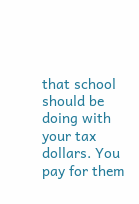that school should be doing with your tax dollars. You pay for them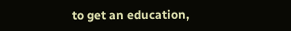to get an education,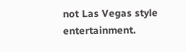not Las Vegas style entertainment.